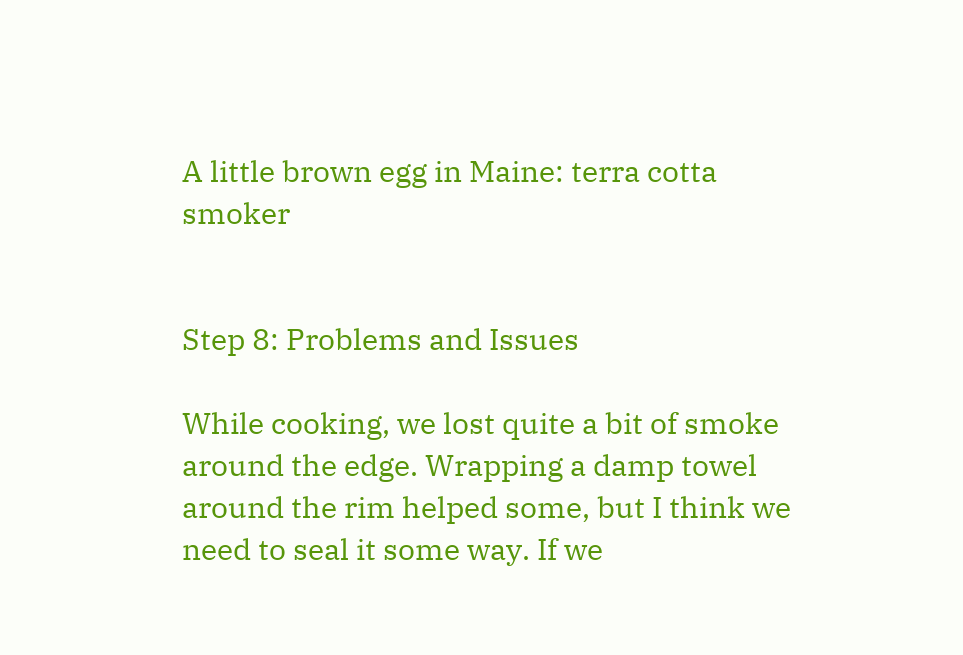A little brown egg in Maine: terra cotta smoker


Step 8: Problems and Issues

While cooking, we lost quite a bit of smoke around the edge. Wrapping a damp towel around the rim helped some, but I think we need to seal it some way. If we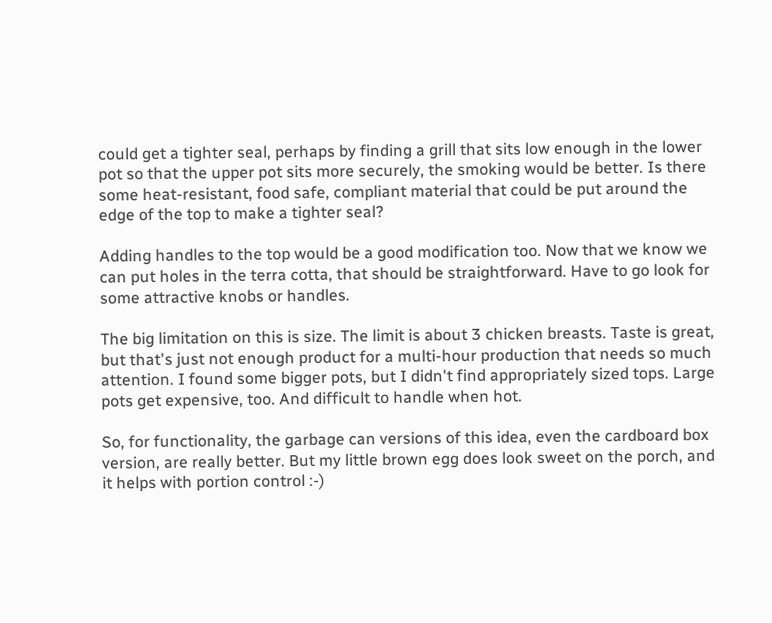could get a tighter seal, perhaps by finding a grill that sits low enough in the lower pot so that the upper pot sits more securely, the smoking would be better. Is there some heat-resistant, food safe, compliant material that could be put around the edge of the top to make a tighter seal?

Adding handles to the top would be a good modification too. Now that we know we can put holes in the terra cotta, that should be straightforward. Have to go look for some attractive knobs or handles.

The big limitation on this is size. The limit is about 3 chicken breasts. Taste is great, but that's just not enough product for a multi-hour production that needs so much attention. I found some bigger pots, but I didn't find appropriately sized tops. Large pots get expensive, too. And difficult to handle when hot.

So, for functionality, the garbage can versions of this idea, even the cardboard box version, are really better. But my little brown egg does look sweet on the porch, and it helps with portion control :-)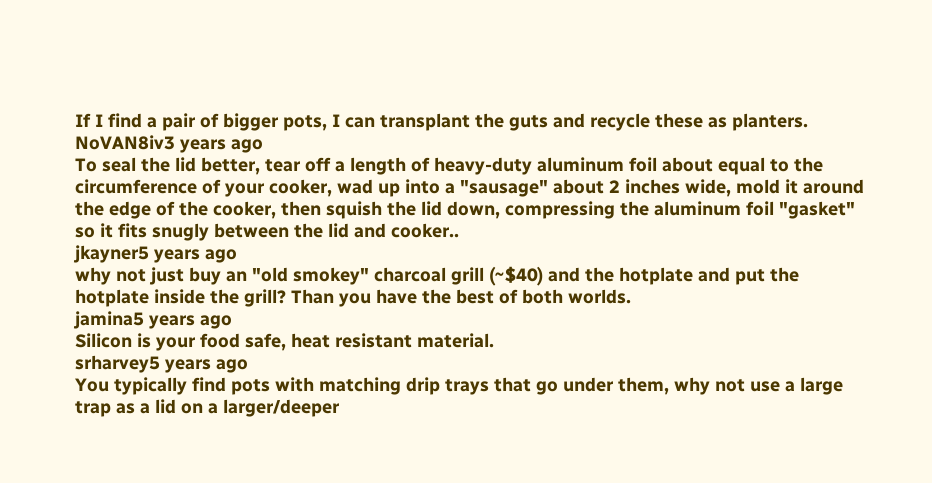If I find a pair of bigger pots, I can transplant the guts and recycle these as planters.
NoVAN8iv3 years ago
To seal the lid better, tear off a length of heavy-duty aluminum foil about equal to the circumference of your cooker, wad up into a "sausage" about 2 inches wide, mold it around the edge of the cooker, then squish the lid down, compressing the aluminum foil "gasket" so it fits snugly between the lid and cooker..
jkayner5 years ago
why not just buy an "old smokey" charcoal grill (~$40) and the hotplate and put the hotplate inside the grill? Than you have the best of both worlds.
jamina5 years ago
Silicon is your food safe, heat resistant material.
srharvey5 years ago
You typically find pots with matching drip trays that go under them, why not use a large trap as a lid on a larger/deeper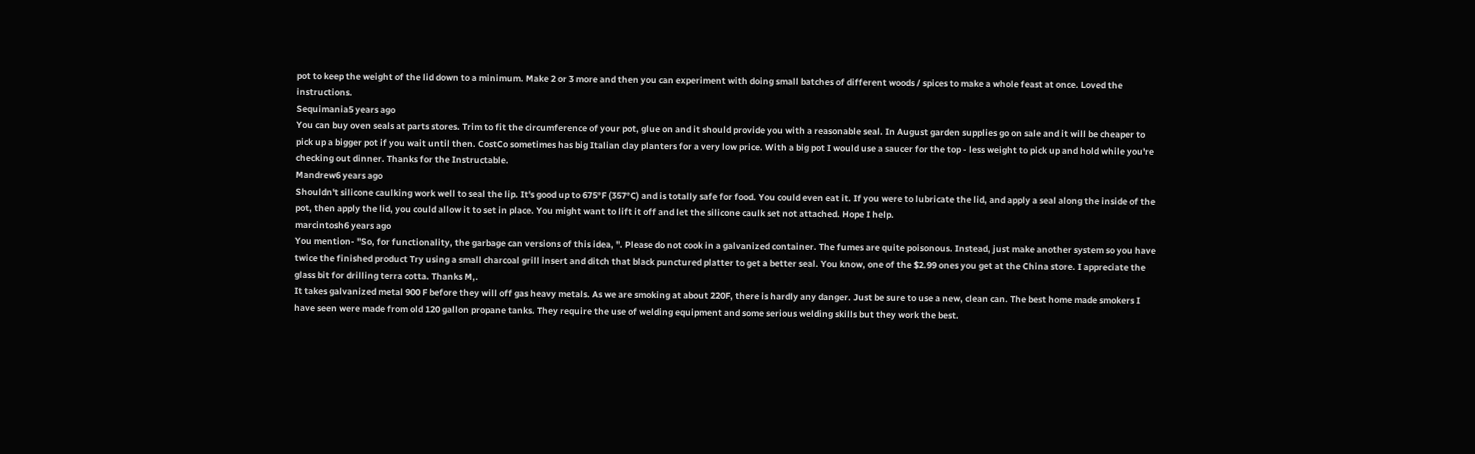pot to keep the weight of the lid down to a minimum. Make 2 or 3 more and then you can experiment with doing small batches of different woods / spices to make a whole feast at once. Loved the instructions.
Sequimania5 years ago
You can buy oven seals at parts stores. Trim to fit the circumference of your pot, glue on and it should provide you with a reasonable seal. In August garden supplies go on sale and it will be cheaper to pick up a bigger pot if you wait until then. CostCo sometimes has big Italian clay planters for a very low price. With a big pot I would use a saucer for the top - less weight to pick up and hold while you're checking out dinner. Thanks for the Instructable.
Mandrew6 years ago
Shouldn't silicone caulking work well to seal the lip. It's good up to 675°F (357°C) and is totally safe for food. You could even eat it. If you were to lubricate the lid, and apply a seal along the inside of the pot, then apply the lid, you could allow it to set in place. You might want to lift it off and let the silicone caulk set not attached. Hope I help.
marcintosh6 years ago
You mention- "So, for functionality, the garbage can versions of this idea, ". Please do not cook in a galvanized container. The fumes are quite poisonous. Instead, just make another system so you have twice the finished product Try using a small charcoal grill insert and ditch that black punctured platter to get a better seal. You know, one of the $2.99 ones you get at the China store. I appreciate the glass bit for drilling terra cotta. Thanks M,.
It takes galvanized metal 900 F before they will off gas heavy metals. As we are smoking at about 220F, there is hardly any danger. Just be sure to use a new, clean can. The best home made smokers I have seen were made from old 120 gallon propane tanks. They require the use of welding equipment and some serious welding skills but they work the best.